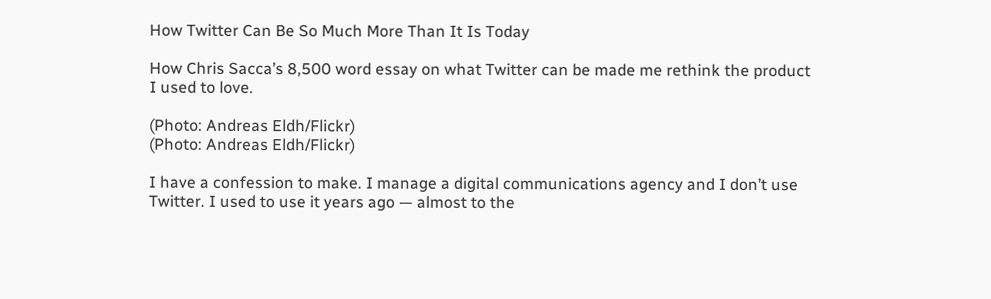How Twitter Can Be So Much More Than It Is Today

How Chris Sacca’s 8,500 word essay on what Twitter can be made me rethink the product I used to love.

(Photo: Andreas Eldh/Flickr)
(Photo: Andreas Eldh/Flickr)

I have a confession to make. I manage a digital communications agency and I don’t use Twitter. I used to use it years ago — almost to the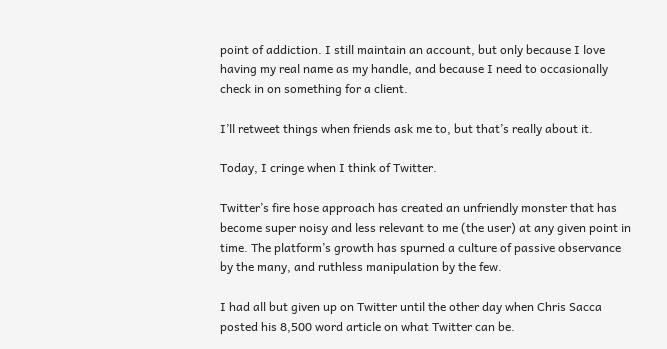point of addiction. I still maintain an account, but only because I love having my real name as my handle, and because I need to occasionally check in on something for a client.

I’ll retweet things when friends ask me to, but that’s really about it.

Today, I cringe when I think of Twitter.

Twitter’s fire hose approach has created an unfriendly monster that has become super noisy and less relevant to me (the user) at any given point in time. The platform’s growth has spurned a culture of passive observance by the many, and ruthless manipulation by the few.

I had all but given up on Twitter until the other day when Chris Sacca posted his 8,500 word article on what Twitter can be.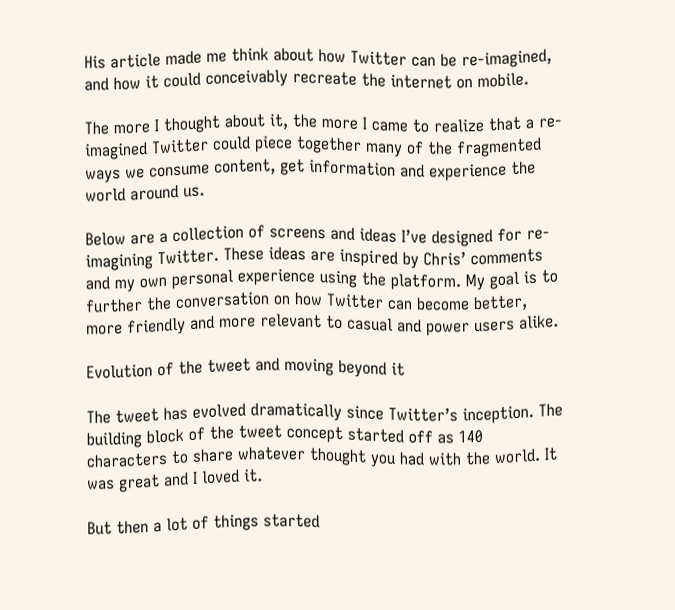His article made me think about how Twitter can be re-imagined, and how it could conceivably recreate the internet on mobile.

The more I thought about it, the more I came to realize that a re-imagined Twitter could piece together many of the fragmented ways we consume content, get information and experience the world around us.

Below are a collection of screens and ideas I’ve designed for re-imagining Twitter. These ideas are inspired by Chris’ comments and my own personal experience using the platform. My goal is to further the conversation on how Twitter can become better, more friendly and more relevant to casual and power users alike.

Evolution of the tweet and moving beyond it

The tweet has evolved dramatically since Twitter’s inception. The building block of the tweet concept started off as 140 characters to share whatever thought you had with the world. It was great and I loved it.

But then a lot of things started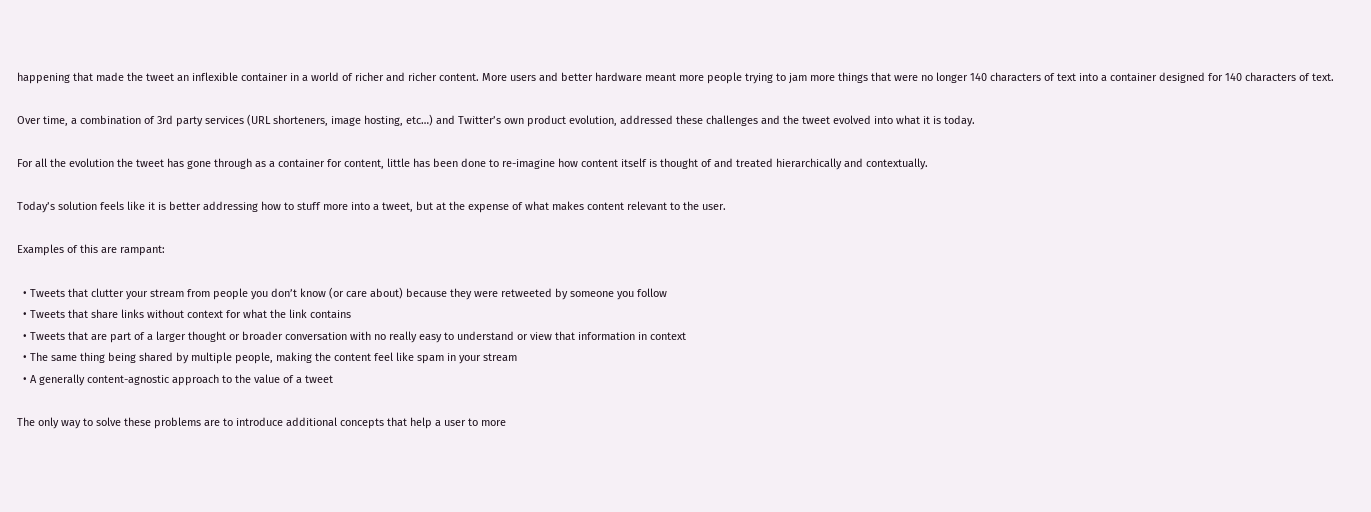happening that made the tweet an inflexible container in a world of richer and richer content. More users and better hardware meant more people trying to jam more things that were no longer 140 characters of text into a container designed for 140 characters of text.

Over time, a combination of 3rd party services (URL shorteners, image hosting, etc…) and Twitter’s own product evolution, addressed these challenges and the tweet evolved into what it is today.

For all the evolution the tweet has gone through as a container for content, little has been done to re-imagine how content itself is thought of and treated hierarchically and contextually.

Today’s solution feels like it is better addressing how to stuff more into a tweet, but at the expense of what makes content relevant to the user.

Examples of this are rampant:

  • Tweets that clutter your stream from people you don’t know (or care about) because they were retweeted by someone you follow
  • Tweets that share links without context for what the link contains
  • Tweets that are part of a larger thought or broader conversation with no really easy to understand or view that information in context
  • The same thing being shared by multiple people, making the content feel like spam in your stream
  • A generally content-agnostic approach to the value of a tweet

The only way to solve these problems are to introduce additional concepts that help a user to more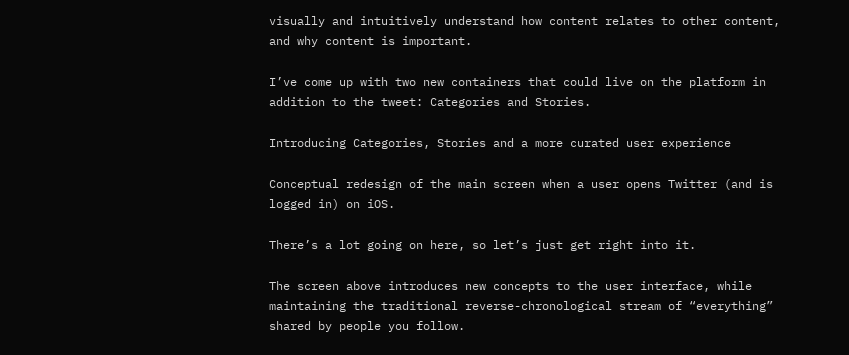visually and intuitively understand how content relates to other content, and why content is important.

I’ve come up with two new containers that could live on the platform in addition to the tweet: Categories and Stories.

Introducing Categories, Stories and a more curated user experience

Conceptual redesign of the main screen when a user opens Twitter (and is logged in) on iOS.

There’s a lot going on here, so let’s just get right into it.

The screen above introduces new concepts to the user interface, while maintaining the traditional reverse-chronological stream of “everything” shared by people you follow.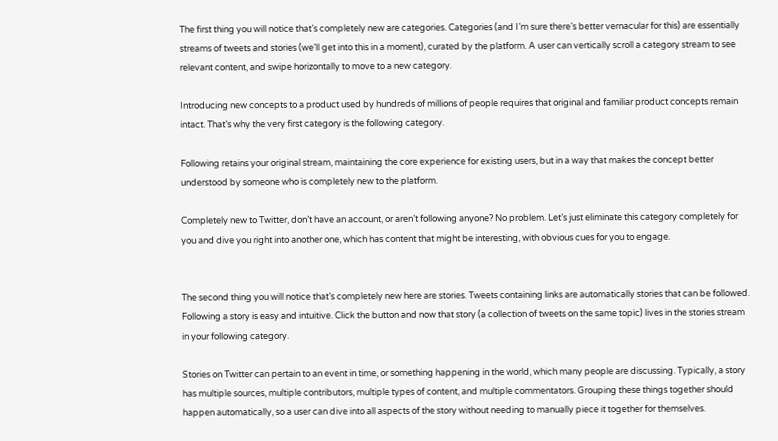The first thing you will notice that’s completely new are categories. Categories (and I’m sure there’s better vernacular for this) are essentially streams of tweets and stories (we’ll get into this in a moment), curated by the platform. A user can vertically scroll a category stream to see relevant content, and swipe horizontally to move to a new category.

Introducing new concepts to a product used by hundreds of millions of people requires that original and familiar product concepts remain intact. That’s why the very first category is the following category.

Following retains your original stream, maintaining the core experience for existing users, but in a way that makes the concept better understood by someone who is completely new to the platform.

Completely new to Twitter, don’t have an account, or aren’t following anyone? No problem. Let’s just eliminate this category completely for you and dive you right into another one, which has content that might be interesting, with obvious cues for you to engage.


The second thing you will notice that’s completely new here are stories. Tweets containing links are automatically stories that can be followed. Following a story is easy and intuitive. Click the button and now that story (a collection of tweets on the same topic) lives in the stories stream in your following category.

Stories on Twitter can pertain to an event in time, or something happening in the world, which many people are discussing. Typically, a story has multiple sources, multiple contributors, multiple types of content, and multiple commentators. Grouping these things together should happen automatically, so a user can dive into all aspects of the story without needing to manually piece it together for themselves.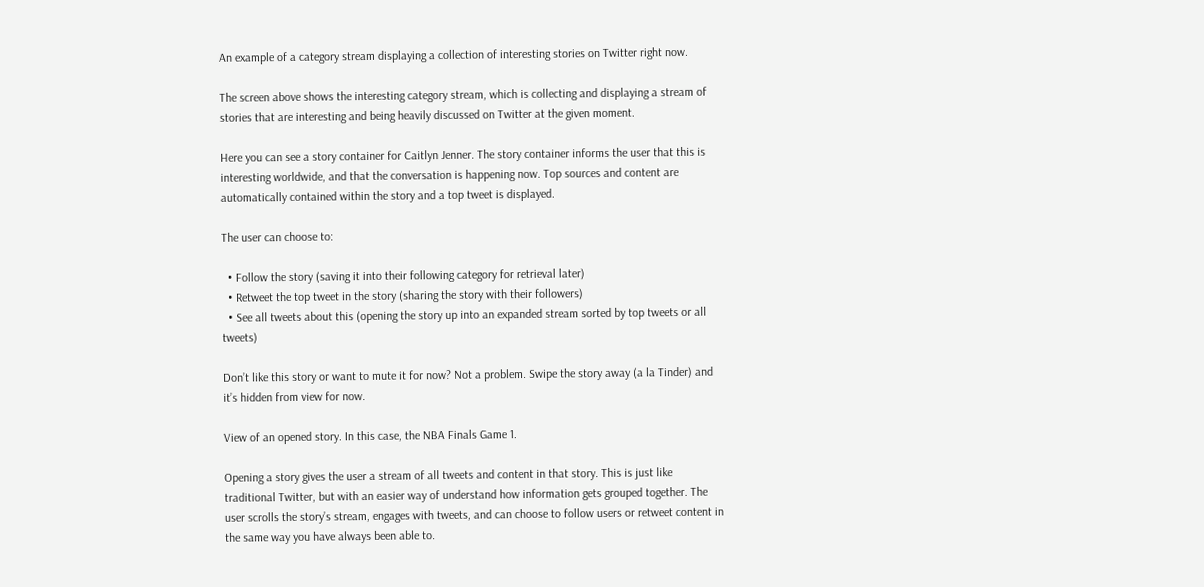An example of a category stream displaying a collection of interesting stories on Twitter right now.

The screen above shows the interesting category stream, which is collecting and displaying a stream of stories that are interesting and being heavily discussed on Twitter at the given moment.

Here you can see a story container for Caitlyn Jenner. The story container informs the user that this is interesting worldwide, and that the conversation is happening now. Top sources and content are automatically contained within the story and a top tweet is displayed.

The user can choose to:

  • Follow the story (saving it into their following category for retrieval later)
  • Retweet the top tweet in the story (sharing the story with their followers)
  • See all tweets about this (opening the story up into an expanded stream sorted by top tweets or all tweets)

Don’t like this story or want to mute it for now? Not a problem. Swipe the story away (a la Tinder) and it’s hidden from view for now.

View of an opened story. In this case, the NBA Finals Game 1.

Opening a story gives the user a stream of all tweets and content in that story. This is just like traditional Twitter, but with an easier way of understand how information gets grouped together. The user scrolls the story’s stream, engages with tweets, and can choose to follow users or retweet content in the same way you have always been able to.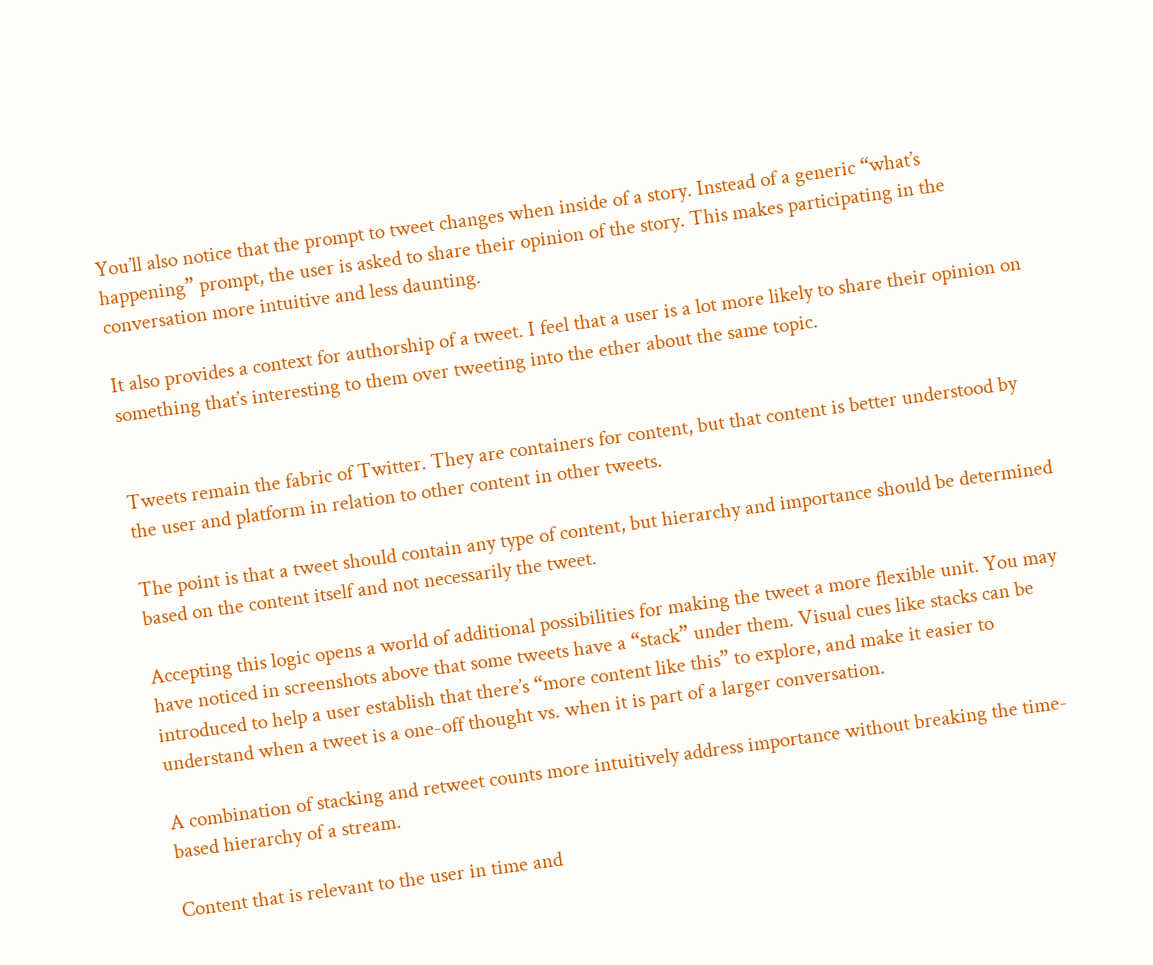You’ll also notice that the prompt to tweet changes when inside of a story. Instead of a generic “what’s happening” prompt, the user is asked to share their opinion of the story. This makes participating in the conversation more intuitive and less daunting.

It also provides a context for authorship of a tweet. I feel that a user is a lot more likely to share their opinion on something that’s interesting to them over tweeting into the ether about the same topic.


Tweets remain the fabric of Twitter. They are containers for content, but that content is better understood by the user and platform in relation to other content in other tweets.

The point is that a tweet should contain any type of content, but hierarchy and importance should be determined based on the content itself and not necessarily the tweet.

Accepting this logic opens a world of additional possibilities for making the tweet a more flexible unit. You may have noticed in screenshots above that some tweets have a “stack” under them. Visual cues like stacks can be introduced to help a user establish that there’s “more content like this” to explore, and make it easier to understand when a tweet is a one-off thought vs. when it is part of a larger conversation.

A combination of stacking and retweet counts more intuitively address importance without breaking the time-based hierarchy of a stream.

Content that is relevant to the user in time and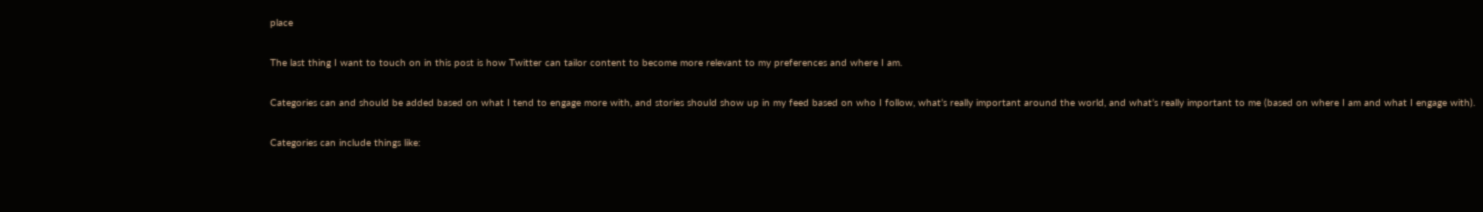place

The last thing I want to touch on in this post is how Twitter can tailor content to become more relevant to my preferences and where I am.

Categories can and should be added based on what I tend to engage more with, and stories should show up in my feed based on who I follow, what’s really important around the world, and what’s really important to me (based on where I am and what I engage with).

Categories can include things like: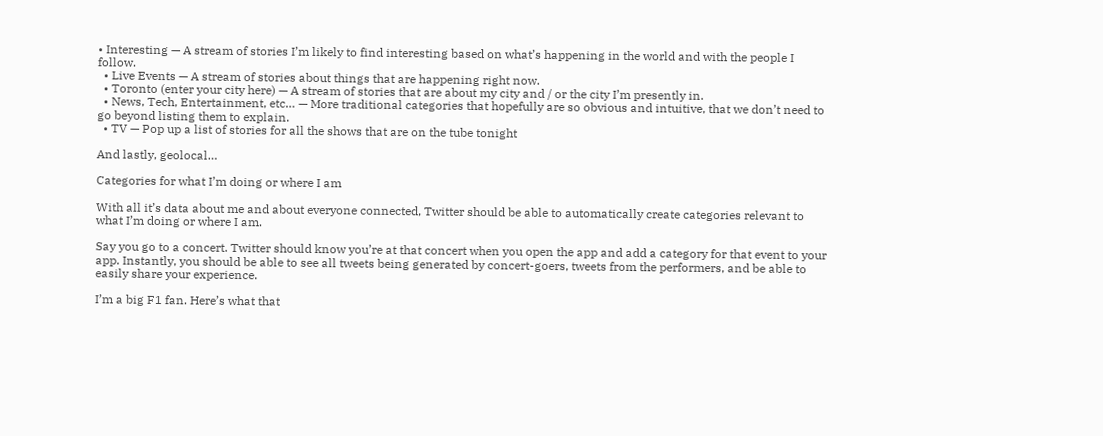• Interesting — A stream of stories I’m likely to find interesting based on what’s happening in the world and with the people I follow.
  • Live Events — A stream of stories about things that are happening right now.
  • Toronto (enter your city here) — A stream of stories that are about my city and / or the city I’m presently in.
  • News, Tech, Entertainment, etc… — More traditional categories that hopefully are so obvious and intuitive, that we don’t need to go beyond listing them to explain.
  • TV — Pop up a list of stories for all the shows that are on the tube tonight

And lastly, geolocal…

Categories for what I’m doing or where I am

With all it’s data about me and about everyone connected, Twitter should be able to automatically create categories relevant to what I’m doing or where I am.

Say you go to a concert. Twitter should know you’re at that concert when you open the app and add a category for that event to your app. Instantly, you should be able to see all tweets being generated by concert-goers, tweets from the performers, and be able to easily share your experience.

I’m a big F1 fan. Here’s what that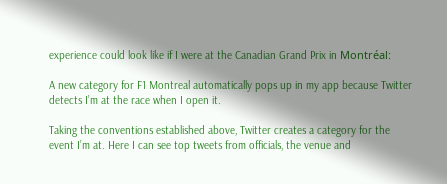experience could look like if I were at the Canadian Grand Prix in Montréal:

A new category for F1 Montreal automatically pops up in my app because Twitter detects I’m at the race when I open it.

Taking the conventions established above, Twitter creates a category for the event I’m at. Here I can see top tweets from officials, the venue and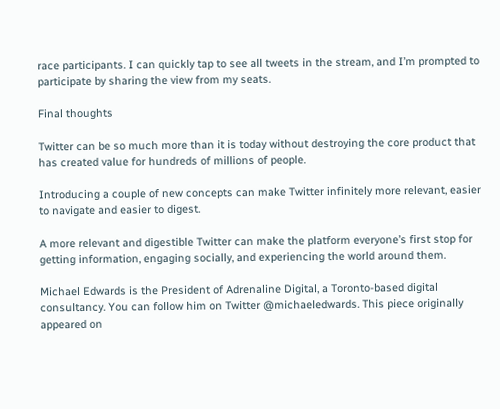race participants. I can quickly tap to see all tweets in the stream, and I’m prompted to participate by sharing the view from my seats.

Final thoughts

Twitter can be so much more than it is today without destroying the core product that has created value for hundreds of millions of people.

Introducing a couple of new concepts can make Twitter infinitely more relevant, easier to navigate and easier to digest.

A more relevant and digestible Twitter can make the platform everyone’s first stop for getting information, engaging socially, and experiencing the world around them.

Michael Edwards is the President of Adrenaline Digital, a Toronto-based digital consultancy. You can follow him on Twitter @michaeledwards. This piece originally appeared on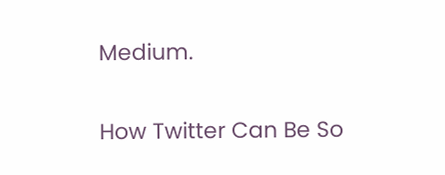Medium.

How Twitter Can Be So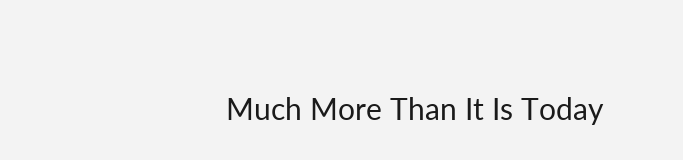Much More Than It Is Today